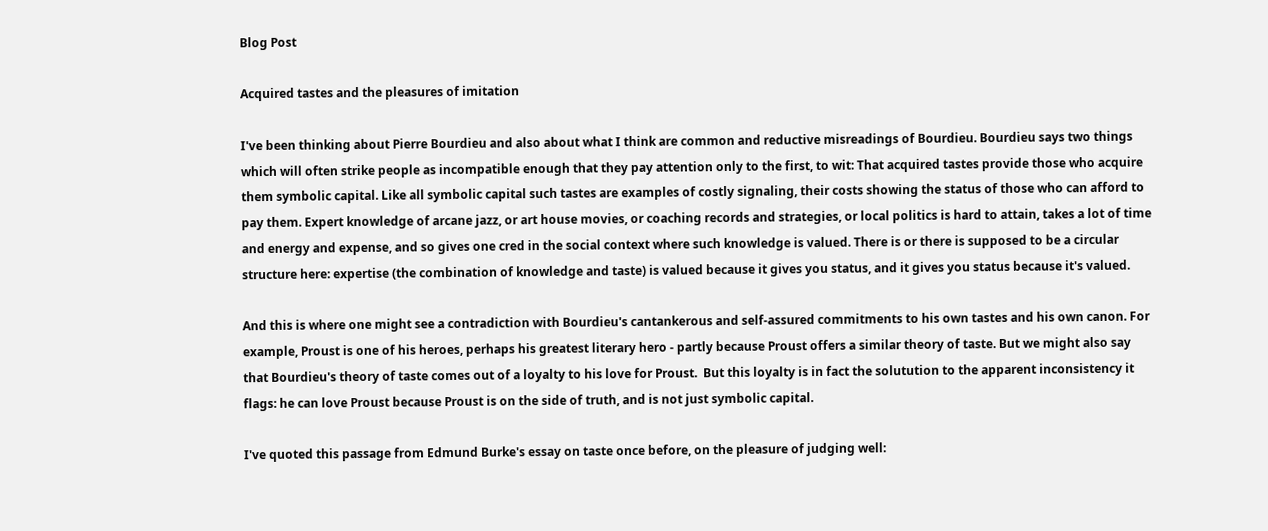Blog Post

Acquired tastes and the pleasures of imitation

I've been thinking about Pierre Bourdieu and also about what I think are common and reductive misreadings of Bourdieu. Bourdieu says two things which will often strike people as incompatible enough that they pay attention only to the first, to wit: That acquired tastes provide those who acquire them symbolic capital. Like all symbolic capital such tastes are examples of costly signaling, their costs showing the status of those who can afford to pay them. Expert knowledge of arcane jazz, or art house movies, or coaching records and strategies, or local politics is hard to attain, takes a lot of time and energy and expense, and so gives one cred in the social context where such knowledge is valued. There is or there is supposed to be a circular structure here: expertise (the combination of knowledge and taste) is valued because it gives you status, and it gives you status because it's valued.

And this is where one might see a contradiction with Bourdieu's cantankerous and self-assured commitments to his own tastes and his own canon. For example, Proust is one of his heroes, perhaps his greatest literary hero - partly because Proust offers a similar theory of taste. But we might also say that Bourdieu's theory of taste comes out of a loyalty to his love for Proust.  But this loyalty is in fact the solutution to the apparent inconsistency it flags: he can love Proust because Proust is on the side of truth, and is not just symbolic capital.

I've quoted this passage from Edmund Burke's essay on taste once before, on the pleasure of judging well: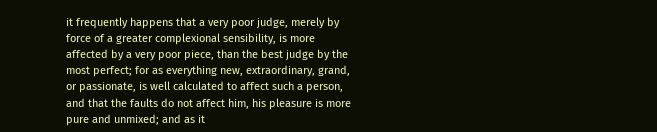it frequently happens that a very poor judge, merely by force of a greater complexional sensibility, is more affected by a very poor piece, than the best judge by the most perfect; for as everything new, extraordinary, grand, or passionate, is well calculated to affect such a person, and that the faults do not affect him, his pleasure is more pure and unmixed; and as it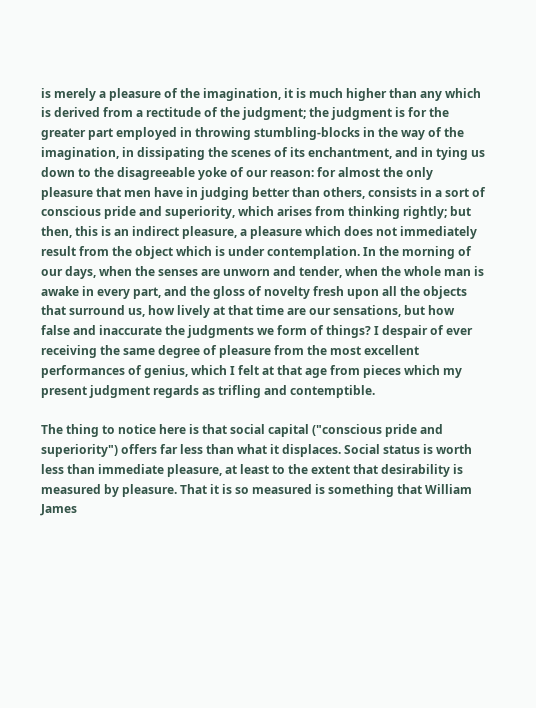is merely a pleasure of the imagination, it is much higher than any which is derived from a rectitude of the judgment; the judgment is for the greater part employed in throwing stumbling-blocks in the way of the imagination, in dissipating the scenes of its enchantment, and in tying us down to the disagreeable yoke of our reason: for almost the only pleasure that men have in judging better than others, consists in a sort of conscious pride and superiority, which arises from thinking rightly; but then, this is an indirect pleasure, a pleasure which does not immediately result from the object which is under contemplation. In the morning of our days, when the senses are unworn and tender, when the whole man is awake in every part, and the gloss of novelty fresh upon all the objects that surround us, how lively at that time are our sensations, but how false and inaccurate the judgments we form of things? I despair of ever receiving the same degree of pleasure from the most excellent performances of genius, which I felt at that age from pieces which my present judgment regards as trifling and contemptible.

The thing to notice here is that social capital ("conscious pride and superiority") offers far less than what it displaces. Social status is worth less than immediate pleasure, at least to the extent that desirability is measured by pleasure. That it is so measured is something that William James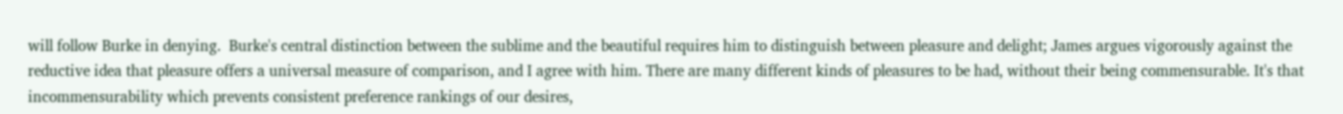will follow Burke in denying.  Burke's central distinction between the sublime and the beautiful requires him to distinguish between pleasure and delight; James argues vigorously against the reductive idea that pleasure offers a universal measure of comparison, and I agree with him. There are many different kinds of pleasures to be had, without their being commensurable. It's that incommensurability which prevents consistent preference rankings of our desires,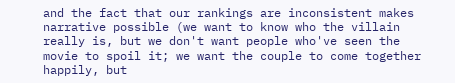and the fact that our rankings are inconsistent makes narrative possible (we want to know who the villain really is, but we don't want people who've seen the movie to spoil it; we want the couple to come together happily, but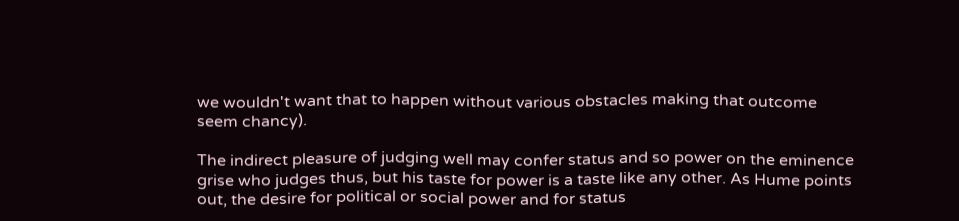we wouldn't want that to happen without various obstacles making that outcome seem chancy).

The indirect pleasure of judging well may confer status and so power on the eminence grise who judges thus, but his taste for power is a taste like any other. As Hume points out, the desire for political or social power and for status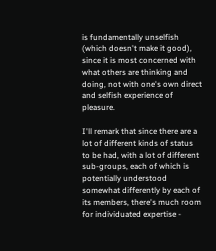is fundamentally unselfish (which doesn't make it good), since it is most concerned with what others are thinking and doing, not with one's own direct and selfish experience of pleasure.

I'll remark that since there are a lot of different kinds of status to be had, with a lot of different sub-groups, each of which is potentially understood somewhat differently by each of its members, there's much room for individuated expertise -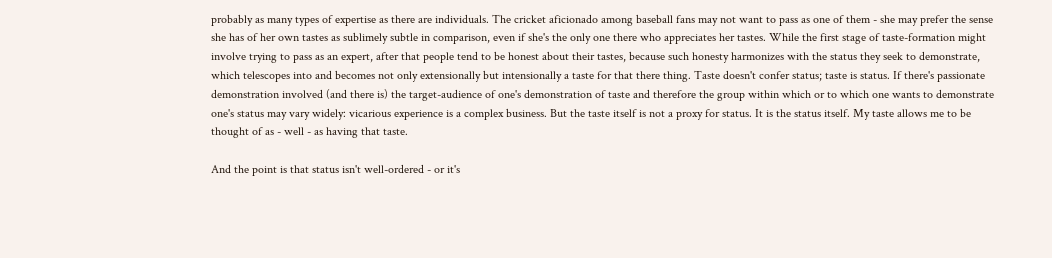probably as many types of expertise as there are individuals. The cricket aficionado among baseball fans may not want to pass as one of them - she may prefer the sense she has of her own tastes as sublimely subtle in comparison, even if she's the only one there who appreciates her tastes. While the first stage of taste-formation might involve trying to pass as an expert, after that people tend to be honest about their tastes, because such honesty harmonizes with the status they seek to demonstrate, which telescopes into and becomes not only extensionally but intensionally a taste for that there thing. Taste doesn't confer status; taste is status. If there's passionate demonstration involved (and there is) the target-audience of one's demonstration of taste and therefore the group within which or to which one wants to demonstrate one's status may vary widely: vicarious experience is a complex business. But the taste itself is not a proxy for status. It is the status itself. My taste allows me to be thought of as - well - as having that taste.

And the point is that status isn't well-ordered - or it's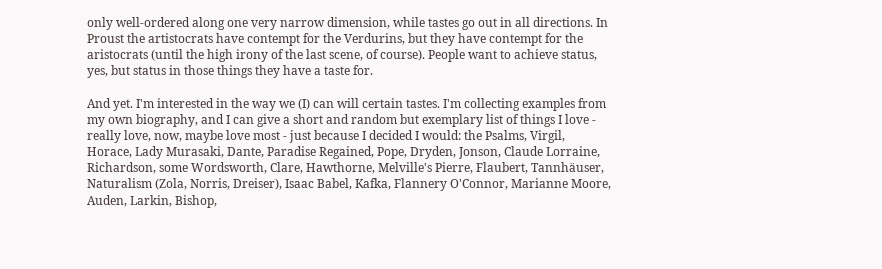only well-ordered along one very narrow dimension, while tastes go out in all directions. In Proust the artistocrats have contempt for the Verdurins, but they have contempt for the aristocrats (until the high irony of the last scene, of course). People want to achieve status, yes, but status in those things they have a taste for.

And yet. I'm interested in the way we (I) can will certain tastes. I'm collecting examples from my own biography, and I can give a short and random but exemplary list of things I love - really love, now, maybe love most - just because I decided I would: the Psalms, Virgil, Horace, Lady Murasaki, Dante, Paradise Regained, Pope, Dryden, Jonson, Claude Lorraine, Richardson, some Wordsworth, Clare, Hawthorne, Melville's Pierre, Flaubert, Tannhäuser, Naturalism (Zola, Norris, Dreiser), Isaac Babel, Kafka, Flannery O'Connor, Marianne Moore, Auden, Larkin, Bishop,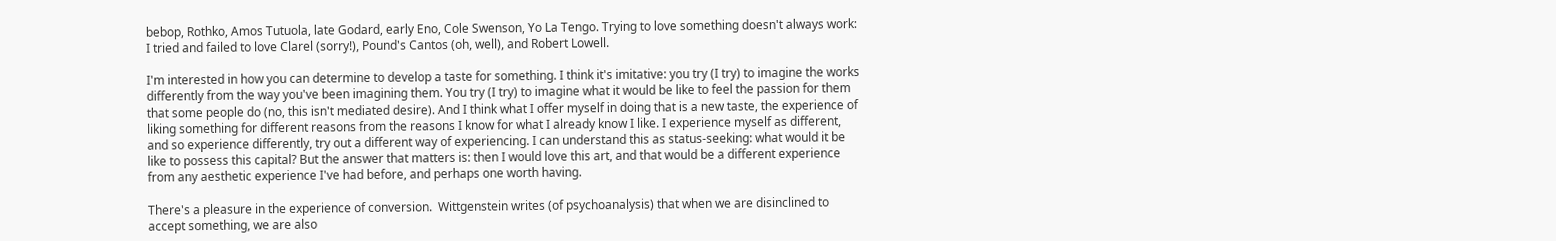bebop, Rothko, Amos Tutuola, late Godard, early Eno, Cole Swenson, Yo La Tengo. Trying to love something doesn't always work: I tried and failed to love Clarel (sorry!), Pound's Cantos (oh, well), and Robert Lowell.

I'm interested in how you can determine to develop a taste for something. I think it's imitative: you try (I try) to imagine the works differently from the way you've been imagining them. You try (I try) to imagine what it would be like to feel the passion for them that some people do (no, this isn't mediated desire). And I think what I offer myself in doing that is a new taste, the experience of liking something for different reasons from the reasons I know for what I already know I like. I experience myself as different, and so experience differently, try out a different way of experiencing. I can understand this as status-seeking: what would it be like to possess this capital? But the answer that matters is: then I would love this art, and that would be a different experience from any aesthetic experience I've had before, and perhaps one worth having.

There's a pleasure in the experience of conversion.  Wittgenstein writes (of psychoanalysis) that when we are disinclined to accept something, we are also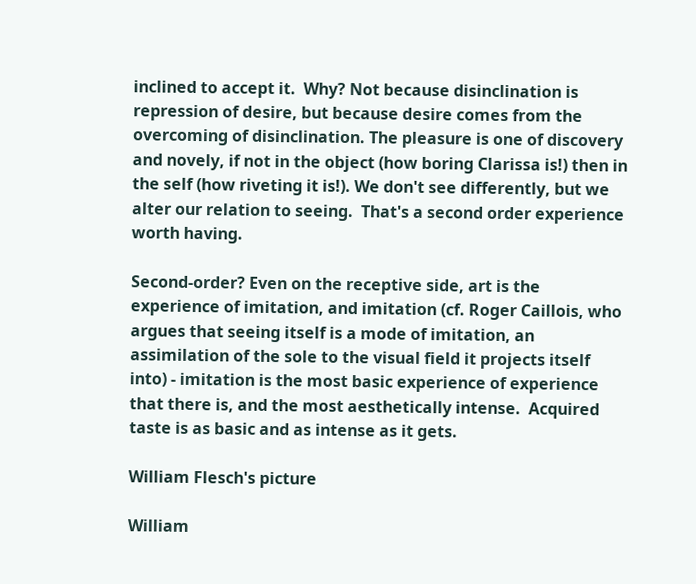inclined to accept it.  Why? Not because disinclination is repression of desire, but because desire comes from the overcoming of disinclination. The pleasure is one of discovery and novely, if not in the object (how boring Clarissa is!) then in the self (how riveting it is!). We don't see differently, but we alter our relation to seeing.  That's a second order experience worth having.

Second-order? Even on the receptive side, art is the experience of imitation, and imitation (cf. Roger Caillois, who argues that seeing itself is a mode of imitation, an assimilation of the sole to the visual field it projects itself into) - imitation is the most basic experience of experience that there is, and the most aesthetically intense.  Acquired taste is as basic and as intense as it gets.

William Flesch's picture

William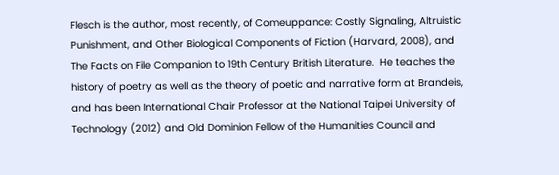Flesch is the author, most recently, of Comeuppance: Costly Signaling, Altruistic Punishment, and Other Biological Components of Fiction (Harvard, 2008), and The Facts on File Companion to 19th Century British Literature.  He teaches the history of poetry as well as the theory of poetic and narrative form at Brandeis, and has been International Chair Professor at the National Taipei University of Technology (2012) and Old Dominion Fellow of the Humanities Council and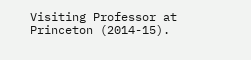Visiting Professor at Princeton (2014-15).